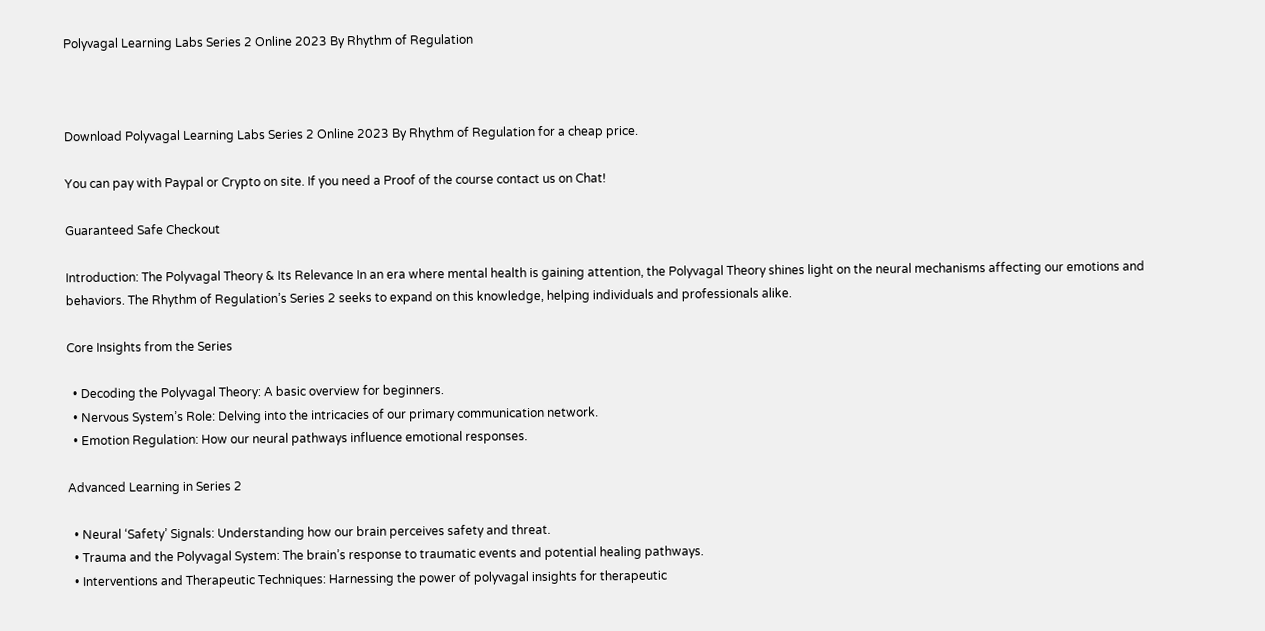Polyvagal Learning Labs Series 2 Online 2023 By Rhythm of Regulation



Download Polyvagal Learning Labs Series 2 Online 2023 By Rhythm of Regulation for a cheap price.

You can pay with Paypal or Crypto on site. If you need a Proof of the course contact us on Chat!

Guaranteed Safe Checkout

Introduction: The Polyvagal Theory & Its Relevance In an era where mental health is gaining attention, the Polyvagal Theory shines light on the neural mechanisms affecting our emotions and behaviors. The Rhythm of Regulation’s Series 2 seeks to expand on this knowledge, helping individuals and professionals alike.

Core Insights from the Series

  • Decoding the Polyvagal Theory: A basic overview for beginners.
  • Nervous System’s Role: Delving into the intricacies of our primary communication network.
  • Emotion Regulation: How our neural pathways influence emotional responses.

Advanced Learning in Series 2

  • Neural ‘Safety’ Signals: Understanding how our brain perceives safety and threat.
  • Trauma and the Polyvagal System: The brain’s response to traumatic events and potential healing pathways.
  • Interventions and Therapeutic Techniques: Harnessing the power of polyvagal insights for therapeutic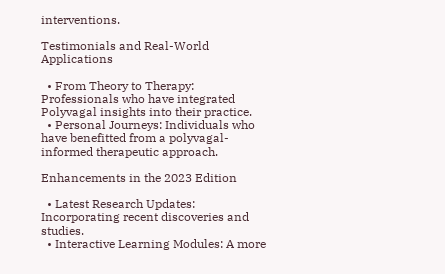interventions.

Testimonials and Real-World Applications

  • From Theory to Therapy: Professionals who have integrated Polyvagal insights into their practice.
  • Personal Journeys: Individuals who have benefitted from a polyvagal-informed therapeutic approach.

Enhancements in the 2023 Edition

  • Latest Research Updates: Incorporating recent discoveries and studies.
  • Interactive Learning Modules: A more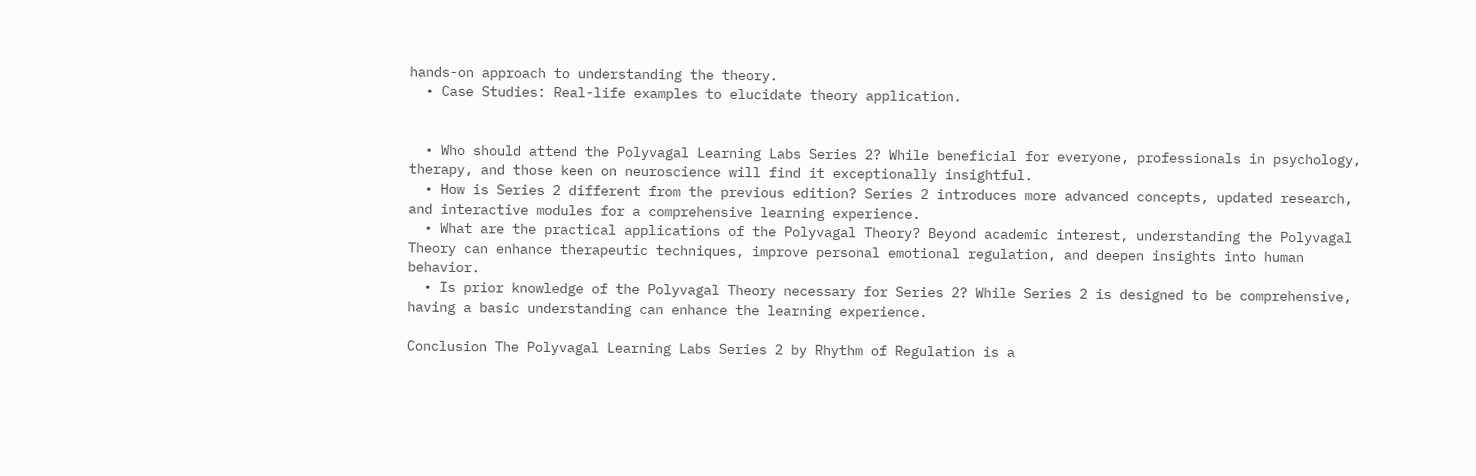hands-on approach to understanding the theory.
  • Case Studies: Real-life examples to elucidate theory application.


  • Who should attend the Polyvagal Learning Labs Series 2? While beneficial for everyone, professionals in psychology, therapy, and those keen on neuroscience will find it exceptionally insightful.
  • How is Series 2 different from the previous edition? Series 2 introduces more advanced concepts, updated research, and interactive modules for a comprehensive learning experience.
  • What are the practical applications of the Polyvagal Theory? Beyond academic interest, understanding the Polyvagal Theory can enhance therapeutic techniques, improve personal emotional regulation, and deepen insights into human behavior.
  • Is prior knowledge of the Polyvagal Theory necessary for Series 2? While Series 2 is designed to be comprehensive, having a basic understanding can enhance the learning experience.

Conclusion The Polyvagal Learning Labs Series 2 by Rhythm of Regulation is a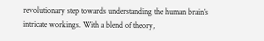revolutionary step towards understanding the human brain’s intricate workings. With a blend of theory,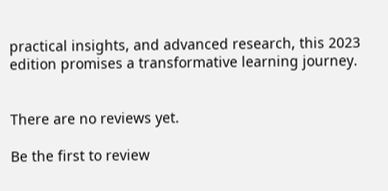practical insights, and advanced research, this 2023 edition promises a transformative learning journey.


There are no reviews yet.

Be the first to review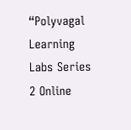“Polyvagal Learning Labs Series 2 Online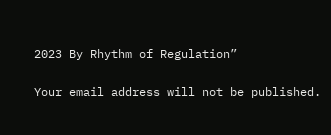2023 By Rhythm of Regulation”

Your email address will not be published.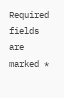Required fields are marked *